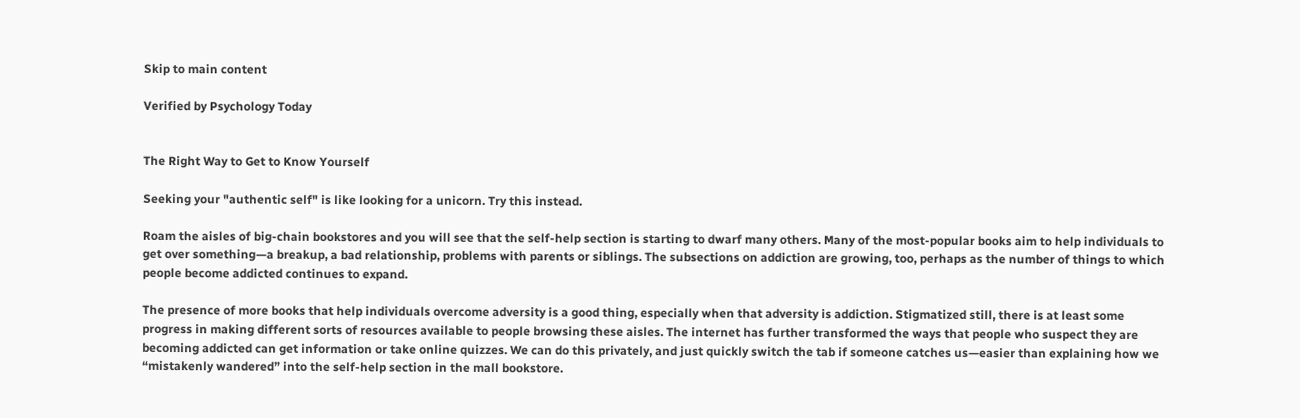Skip to main content

Verified by Psychology Today


The Right Way to Get to Know Yourself

Seeking your "authentic self" is like looking for a unicorn. Try this instead.

Roam the aisles of big-chain bookstores and you will see that the self-help section is starting to dwarf many others. Many of the most-popular books aim to help individuals to get over something—a breakup, a bad relationship, problems with parents or siblings. The subsections on addiction are growing, too, perhaps as the number of things to which people become addicted continues to expand.

The presence of more books that help individuals overcome adversity is a good thing, especially when that adversity is addiction. Stigmatized still, there is at least some progress in making different sorts of resources available to people browsing these aisles. The internet has further transformed the ways that people who suspect they are becoming addicted can get information or take online quizzes. We can do this privately, and just quickly switch the tab if someone catches us—easier than explaining how we “mistakenly wandered” into the self-help section in the mall bookstore.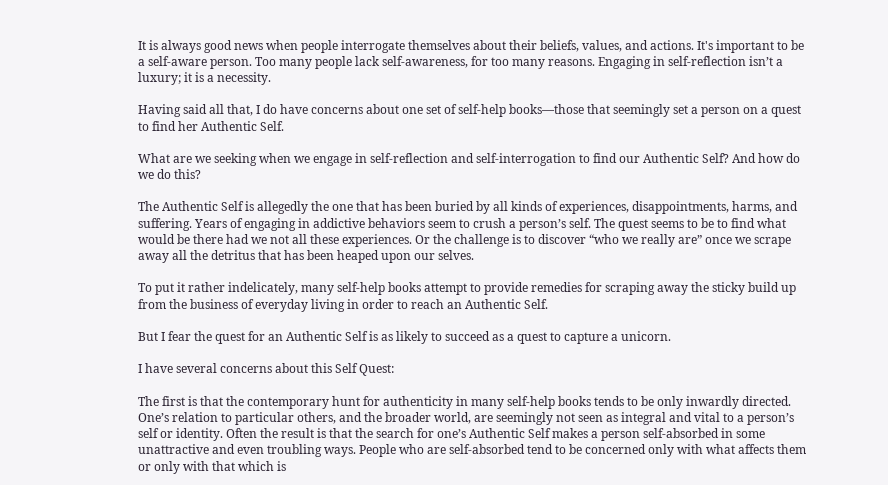It is always good news when people interrogate themselves about their beliefs, values, and actions. It's important to be a self-aware person. Too many people lack self-awareness, for too many reasons. Engaging in self-reflection isn’t a luxury; it is a necessity.

Having said all that, I do have concerns about one set of self-help books—those that seemingly set a person on a quest to find her Authentic Self.

What are we seeking when we engage in self-reflection and self-interrogation to find our Authentic Self? And how do we do this?

The Authentic Self is allegedly the one that has been buried by all kinds of experiences, disappointments, harms, and suffering. Years of engaging in addictive behaviors seem to crush a person’s self. The quest seems to be to find what would be there had we not all these experiences. Or the challenge is to discover “who we really are” once we scrape away all the detritus that has been heaped upon our selves.

To put it rather indelicately, many self-help books attempt to provide remedies for scraping away the sticky build up from the business of everyday living in order to reach an Authentic Self.

But I fear the quest for an Authentic Self is as likely to succeed as a quest to capture a unicorn.

I have several concerns about this Self Quest:

The first is that the contemporary hunt for authenticity in many self-help books tends to be only inwardly directed. One’s relation to particular others, and the broader world, are seemingly not seen as integral and vital to a person’s self or identity. Often the result is that the search for one’s Authentic Self makes a person self-absorbed in some unattractive and even troubling ways. People who are self-absorbed tend to be concerned only with what affects them or only with that which is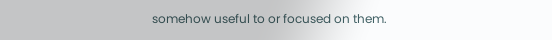somehow useful to or focused on them.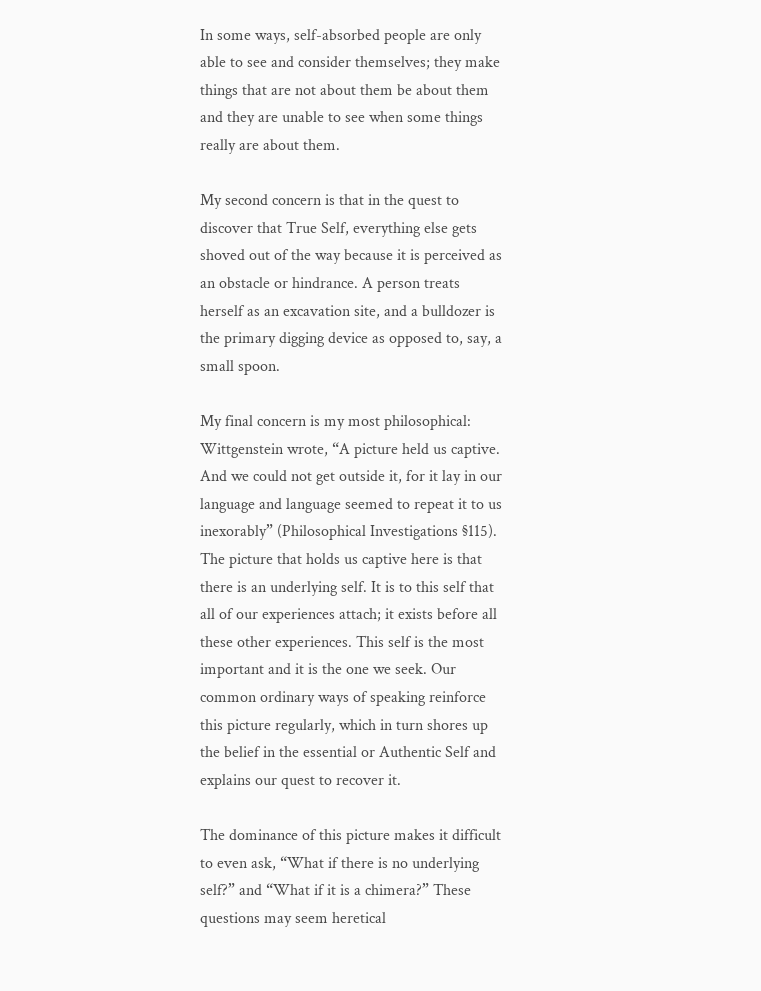In some ways, self-absorbed people are only able to see and consider themselves; they make things that are not about them be about them and they are unable to see when some things really are about them.

My second concern is that in the quest to discover that True Self, everything else gets shoved out of the way because it is perceived as an obstacle or hindrance. A person treats herself as an excavation site, and a bulldozer is the primary digging device as opposed to, say, a small spoon.

My final concern is my most philosophical: Wittgenstein wrote, “A picture held us captive. And we could not get outside it, for it lay in our language and language seemed to repeat it to us inexorably” (Philosophical Investigations §115). The picture that holds us captive here is that there is an underlying self. It is to this self that all of our experiences attach; it exists before all these other experiences. This self is the most important and it is the one we seek. Our common ordinary ways of speaking reinforce this picture regularly, which in turn shores up the belief in the essential or Authentic Self and explains our quest to recover it.

The dominance of this picture makes it difficult to even ask, “What if there is no underlying self?” and “What if it is a chimera?” These questions may seem heretical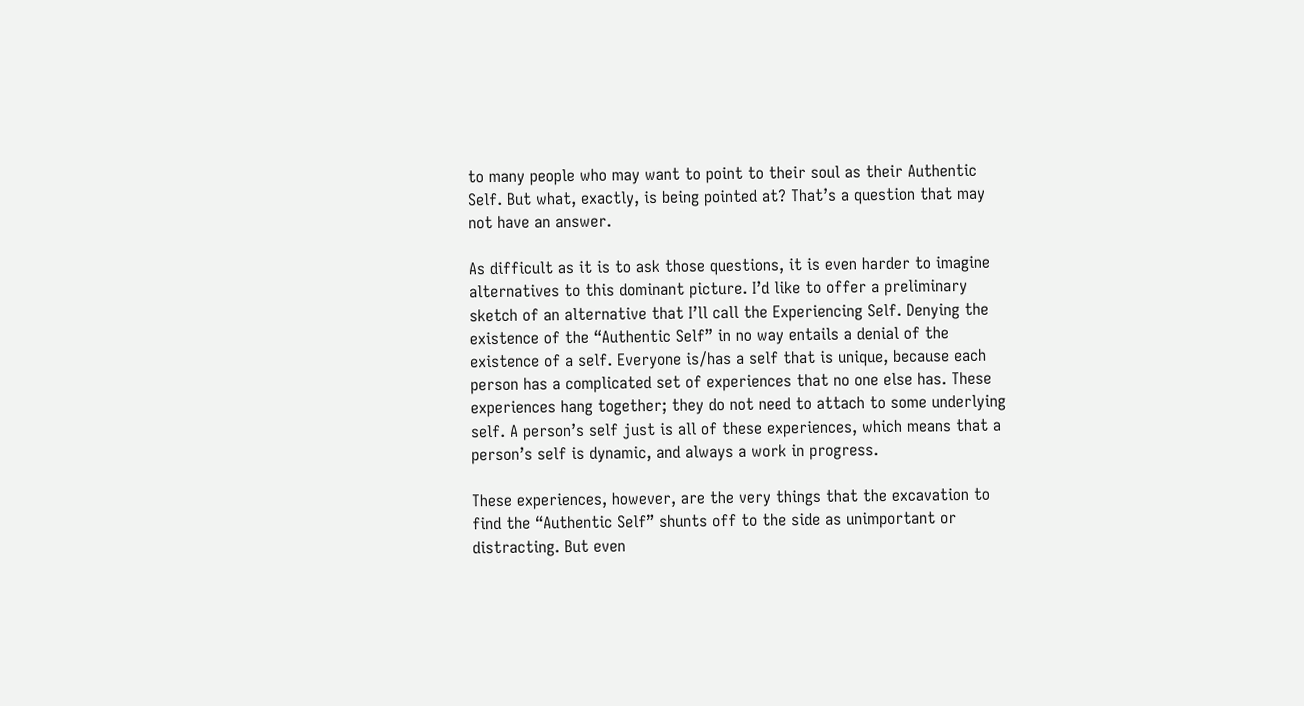to many people who may want to point to their soul as their Authentic Self. But what, exactly, is being pointed at? That’s a question that may not have an answer.

As difficult as it is to ask those questions, it is even harder to imagine alternatives to this dominant picture. I’d like to offer a preliminary sketch of an alternative that I’ll call the Experiencing Self. Denying the existence of the “Authentic Self” in no way entails a denial of the existence of a self. Everyone is/has a self that is unique, because each person has a complicated set of experiences that no one else has. These experiences hang together; they do not need to attach to some underlying self. A person’s self just is all of these experiences, which means that a person’s self is dynamic, and always a work in progress.

These experiences, however, are the very things that the excavation to find the “Authentic Self” shunts off to the side as unimportant or distracting. But even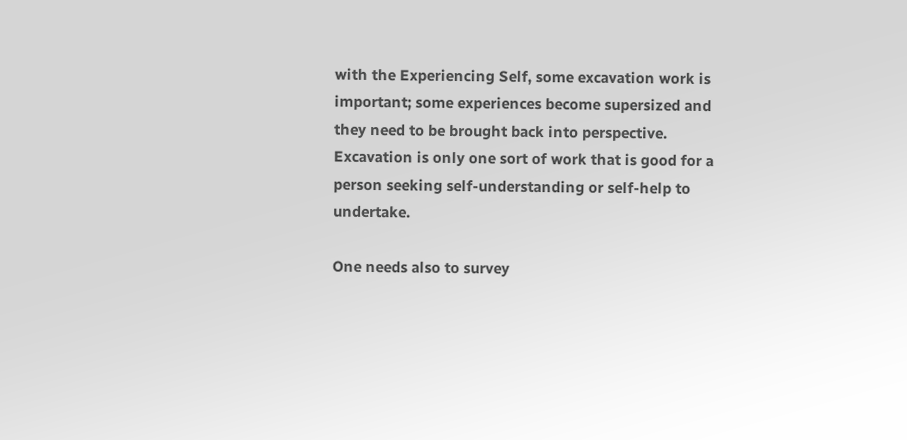with the Experiencing Self, some excavation work is important; some experiences become supersized and they need to be brought back into perspective. Excavation is only one sort of work that is good for a person seeking self-understanding or self-help to undertake.

One needs also to survey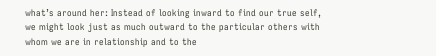what’s around her: Instead of looking inward to find our true self, we might look just as much outward to the particular others with whom we are in relationship and to the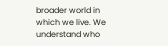broader world in which we live. We understand who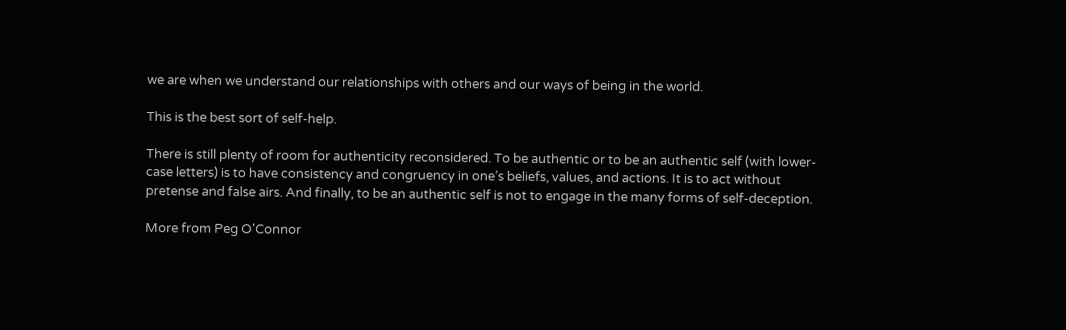we are when we understand our relationships with others and our ways of being in the world.

This is the best sort of self-help.

There is still plenty of room for authenticity reconsidered. To be authentic or to be an authentic self (with lower-case letters) is to have consistency and congruency in one’s beliefs, values, and actions. It is to act without pretense and false airs. And finally, to be an authentic self is not to engage in the many forms of self-deception.

More from Peg O'Connor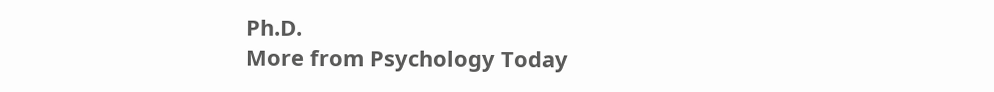Ph.D.
More from Psychology Today